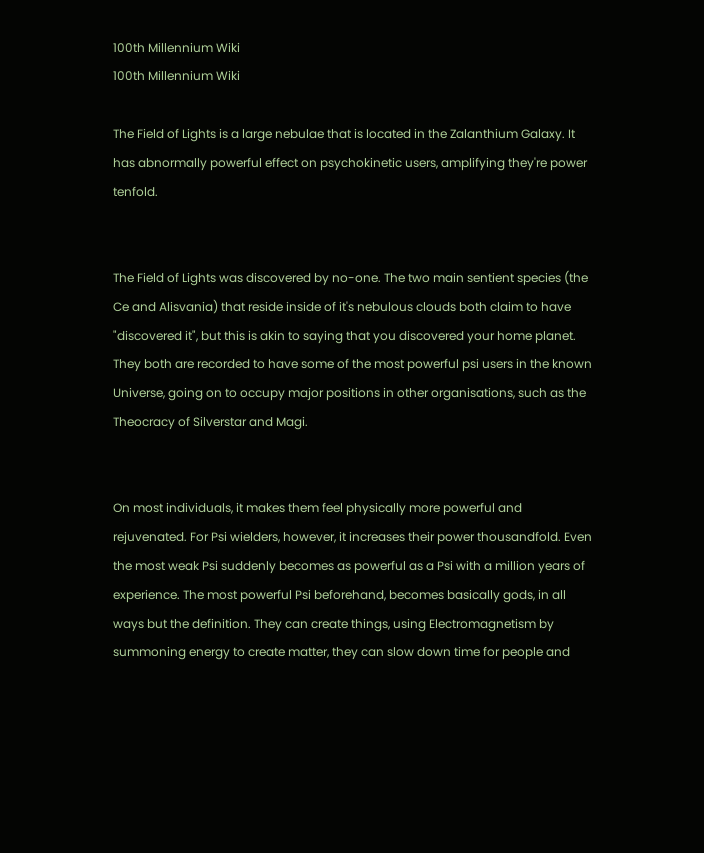100th Millennium Wiki
100th Millennium Wiki

The Field of Lights is a large nebulae that is located in the Zalanthium Galaxy. It has abnormally powerful effect on psychokinetic users, amplifying they're power tenfold.


The Field of Lights was discovered by no-one. The two main sentient species (the Ce and Alisvania) that reside inside of it's nebulous clouds both claim to have "discovered it", but this is akin to saying that you discovered your home planet. They both are recorded to have some of the most powerful psi users in the known Universe, going on to occupy major positions in other organisations, such as the Theocracy of Silverstar and Magi.


On most individuals, it makes them feel physically more powerful and rejuvenated. For Psi wielders, however, it increases their power thousandfold. Even the most weak Psi suddenly becomes as powerful as a Psi with a million years of experience. The most powerful Psi beforehand, becomes basically gods, in all ways but the definition. They can create things, using Electromagnetism by summoning energy to create matter, they can slow down time for people and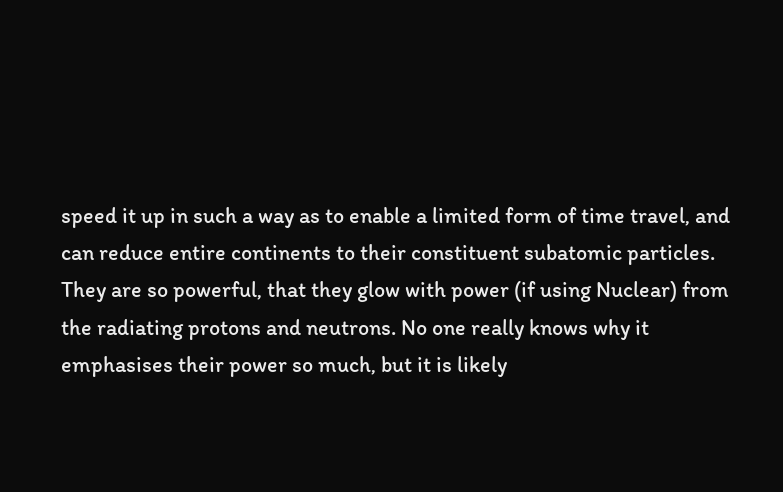speed it up in such a way as to enable a limited form of time travel, and can reduce entire continents to their constituent subatomic particles. They are so powerful, that they glow with power (if using Nuclear) from the radiating protons and neutrons. No one really knows why it emphasises their power so much, but it is likely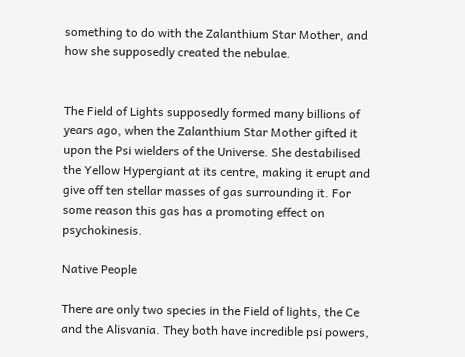something to do with the Zalanthium Star Mother, and how she supposedly created the nebulae.


The Field of Lights supposedly formed many billions of years ago, when the Zalanthium Star Mother gifted it upon the Psi wielders of the Universe. She destabilised the Yellow Hypergiant at its centre, making it erupt and give off ten stellar masses of gas surrounding it. For some reason this gas has a promoting effect on psychokinesis.

Native People

There are only two species in the Field of lights, the Ce and the Alisvania. They both have incredible psi powers,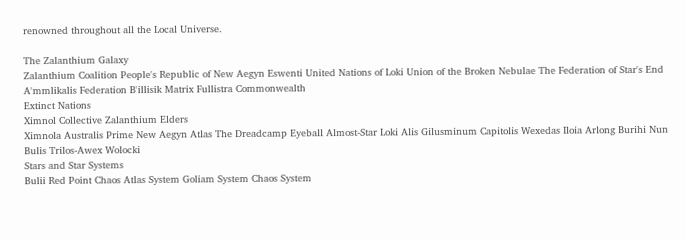renowned throughout all the Local Universe.

The Zalanthium Galaxy
Zalanthium Coalition People's Republic of New Aegyn Eswenti United Nations of Loki Union of the Broken Nebulae The Federation of Star's End A'mmlikalis Federation B'illisik Matrix Fullistra Commonwealth
Extinct Nations
Ximnol Collective Zalanthium Elders
Ximnola Australis Prime New Aegyn Atlas The Dreadcamp Eyeball Almost-Star Loki Alis Gilusminum Capitolis Wexedas Iloia Arlong Burihi Nun Bulis Trilos-Awex Wolocki
Stars and Star Systems
Bulii Red Point Chaos Atlas System Goliam System Chaos System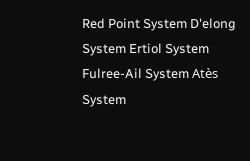Red Point System D'elong System Ertiol System Fulree-Ail System Atès System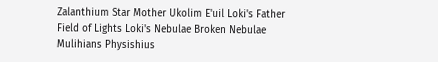Zalanthium Star Mother Ukolim E'uil Loki's Father
Field of Lights Loki's Nebulae Broken Nebulae
Mulihians Physishius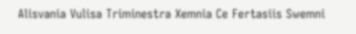Alisvania Vulisa Triminestra Xemnia Ce Fertasiis Swemni